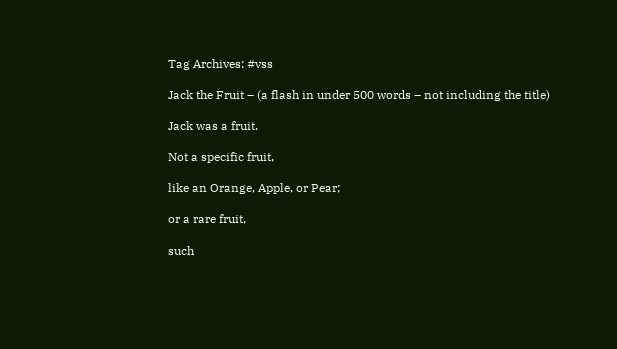Tag Archives: #vss

Jack the Fruit – (a flash in under 500 words – not including the title)

Jack was a fruit.

Not a specific fruit,

like an Orange, Apple, or Pear;

or a rare fruit,

such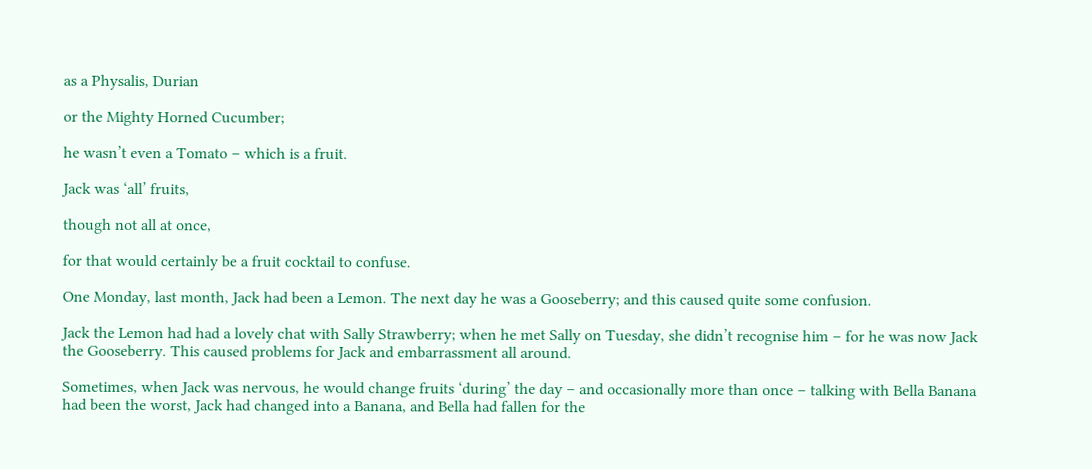as a Physalis, Durian

or the Mighty Horned Cucumber;

he wasn’t even a Tomato – which is a fruit.

Jack was ‘all’ fruits,

though not all at once,

for that would certainly be a fruit cocktail to confuse.

One Monday, last month, Jack had been a Lemon. The next day he was a Gooseberry; and this caused quite some confusion.

Jack the Lemon had had a lovely chat with Sally Strawberry; when he met Sally on Tuesday, she didn’t recognise him – for he was now Jack the Gooseberry. This caused problems for Jack and embarrassment all around.

Sometimes, when Jack was nervous, he would change fruits ‘during’ the day – and occasionally more than once – talking with Bella Banana had been the worst, Jack had changed into a Banana, and Bella had fallen for the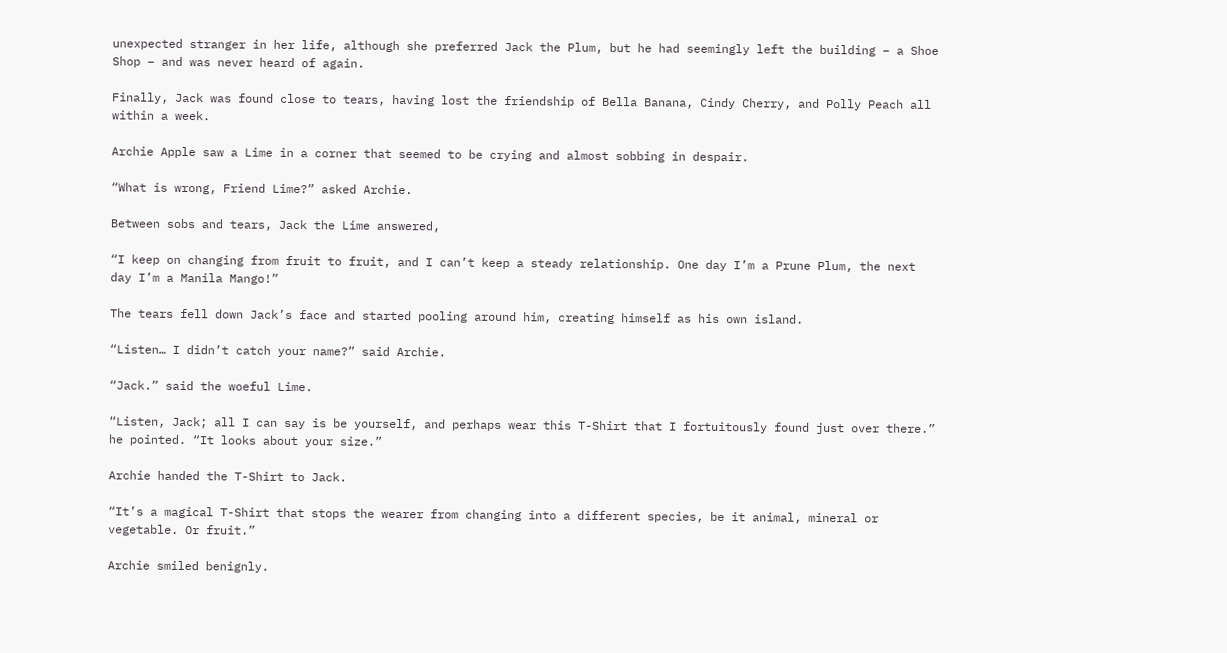unexpected stranger in her life, although she preferred Jack the Plum, but he had seemingly left the building – a Shoe Shop – and was never heard of again.

Finally, Jack was found close to tears, having lost the friendship of Bella Banana, Cindy Cherry, and Polly Peach all within a week.

Archie Apple saw a Lime in a corner that seemed to be crying and almost sobbing in despair.

“What is wrong, Friend Lime?” asked Archie.

Between sobs and tears, Jack the Lime answered,

“I keep on changing from fruit to fruit, and I can’t keep a steady relationship. One day I’m a Prune Plum, the next day I’m a Manila Mango!”

The tears fell down Jack’s face and started pooling around him, creating himself as his own island.

“Listen… I didn’t catch your name?” said Archie.

“Jack.” said the woeful Lime.

“Listen, Jack; all I can say is be yourself, and perhaps wear this T-Shirt that I fortuitously found just over there.” he pointed. “It looks about your size.”

Archie handed the T-Shirt to Jack.

“It’s a magical T-Shirt that stops the wearer from changing into a different species, be it animal, mineral or vegetable. Or fruit.”

Archie smiled benignly.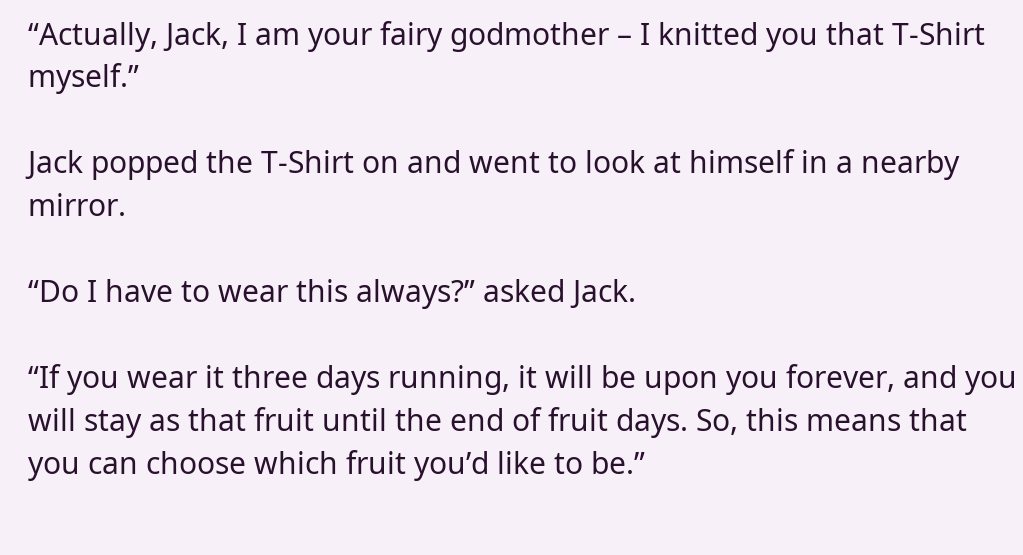“Actually, Jack, I am your fairy godmother – I knitted you that T-Shirt myself.”

Jack popped the T-Shirt on and went to look at himself in a nearby mirror.

“Do I have to wear this always?” asked Jack.

“If you wear it three days running, it will be upon you forever, and you will stay as that fruit until the end of fruit days. So, this means that you can choose which fruit you’d like to be.”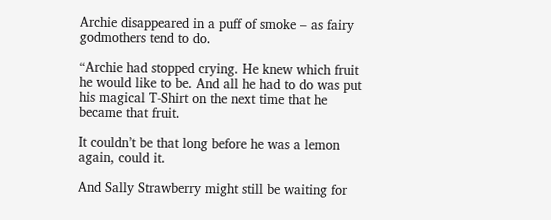Archie disappeared in a puff of smoke – as fairy godmothers tend to do.

“Archie had stopped crying. He knew which fruit he would like to be. And all he had to do was put his magical T-Shirt on the next time that he became that fruit.

It couldn’t be that long before he was a lemon again, could it.

And Sally Strawberry might still be waiting for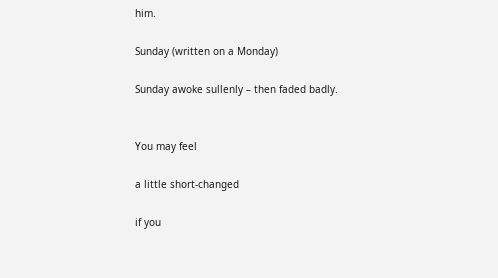him.

Sunday (written on a Monday)

Sunday awoke sullenly – then faded badly.


You may feel

a little short-changed

if you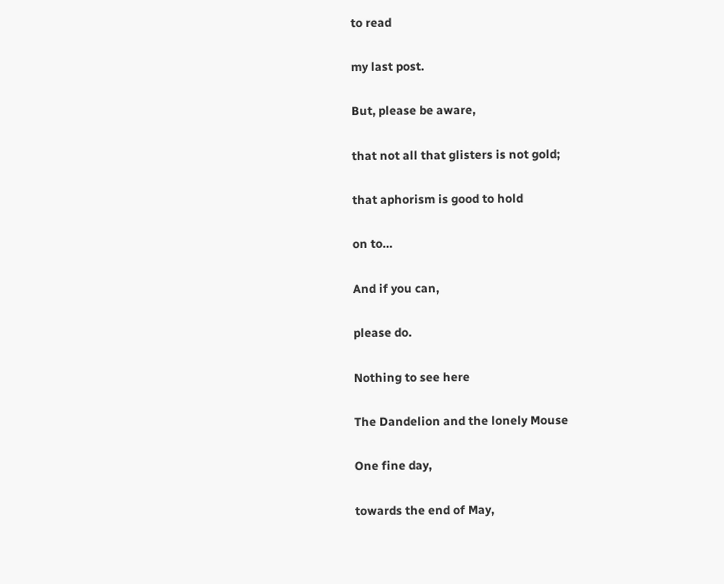to read

my last post.

But, please be aware,

that not all that glisters is not gold;

that aphorism is good to hold

on to…

And if you can,

please do.

Nothing to see here

The Dandelion and the lonely Mouse

One fine day,

towards the end of May,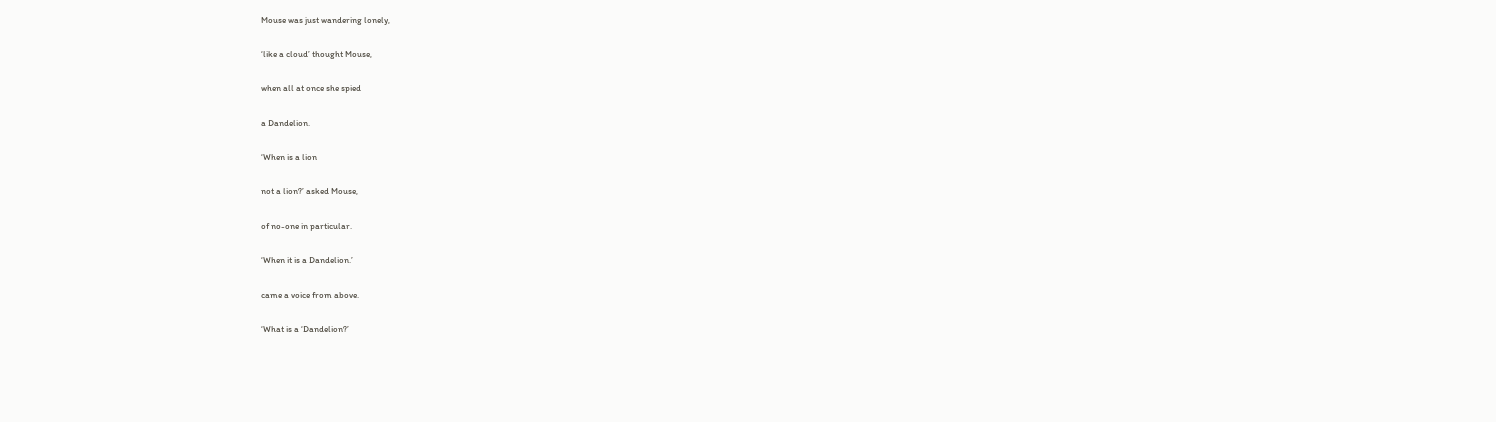Mouse was just wandering lonely,

‘like a cloud’ thought Mouse,

when all at once she spied

a Dandelion.

‘When is a lion

not a lion?’ asked Mouse,

of no-one in particular.

‘When it is a Dandelion.’

came a voice from above.

‘What is a ‘Dandelion?’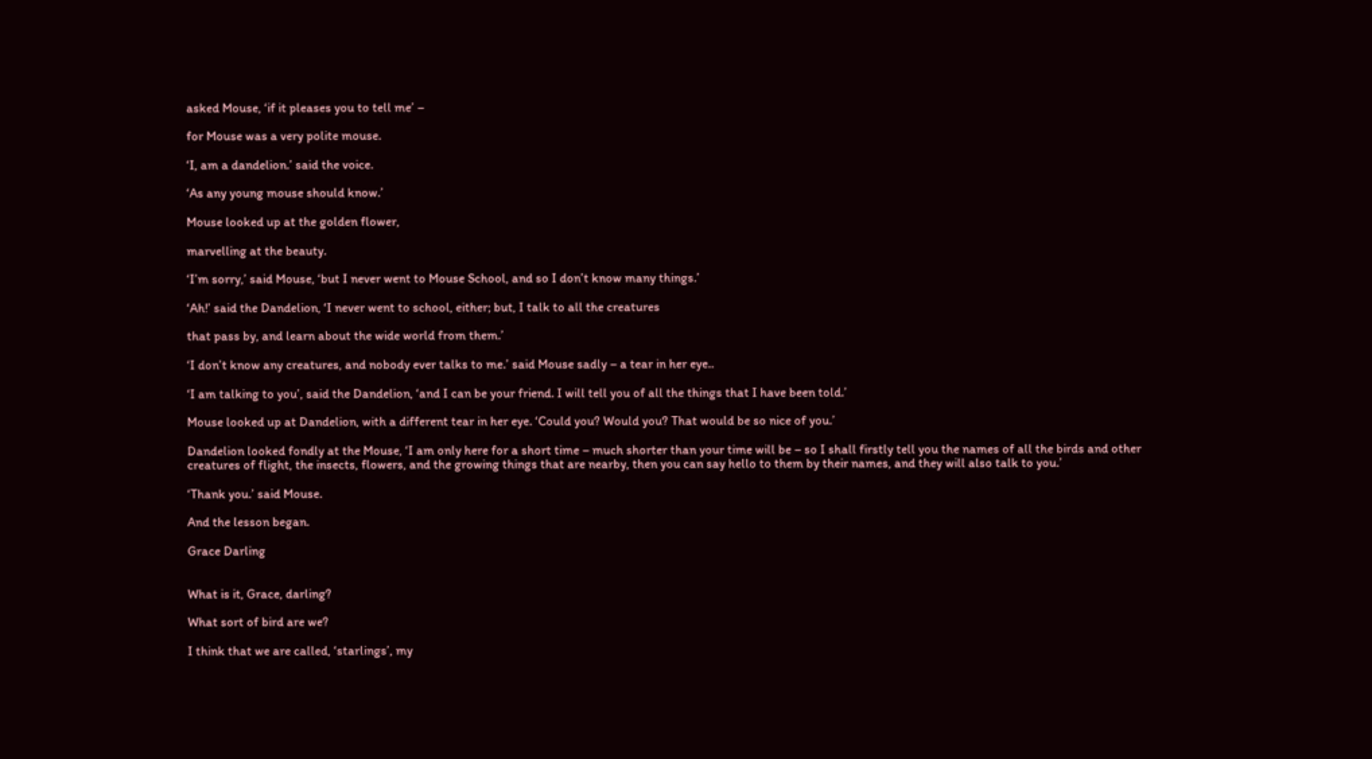asked Mouse, ‘if it pleases you to tell me’ –

for Mouse was a very polite mouse.

‘I, am a dandelion.’ said the voice.

‘As any young mouse should know.’

Mouse looked up at the golden flower,

marvelling at the beauty.

‘I’m sorry,’ said Mouse, ‘but I never went to Mouse School, and so I don’t know many things.’

‘Ah!’ said the Dandelion, ‘I never went to school, either; but, I talk to all the creatures

that pass by, and learn about the wide world from them.’

‘I don’t know any creatures, and nobody ever talks to me.’ said Mouse sadly – a tear in her eye..

‘I am talking to you’, said the Dandelion, ‘and I can be your friend. I will tell you of all the things that I have been told.’

Mouse looked up at Dandelion, with a different tear in her eye. ‘Could you? Would you? That would be so nice of you.’

Dandelion looked fondly at the Mouse, ‘I am only here for a short time – much shorter than your time will be – so I shall firstly tell you the names of all the birds and other creatures of flight, the insects, flowers, and the growing things that are nearby, then you can say hello to them by their names, and they will also talk to you.’

‘Thank you.’ said Mouse.

And the lesson began.

Grace Darling


What is it, Grace, darling?

What sort of bird are we?

I think that we are called, ‘starlings’, my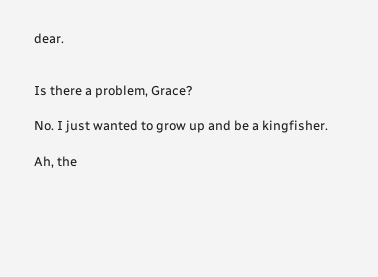dear.


Is there a problem, Grace?

No. I just wanted to grow up and be a kingfisher.

Ah, the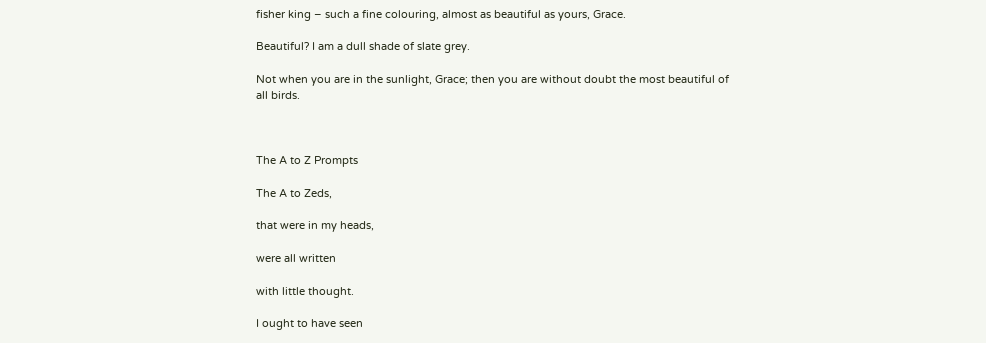fisher king – such a fine colouring, almost as beautiful as yours, Grace.

Beautiful? I am a dull shade of slate grey.

Not when you are in the sunlight, Grace; then you are without doubt the most beautiful of all birds.



The A to Z Prompts

The A to Zeds,

that were in my heads,

were all written

with little thought.

I ought to have seen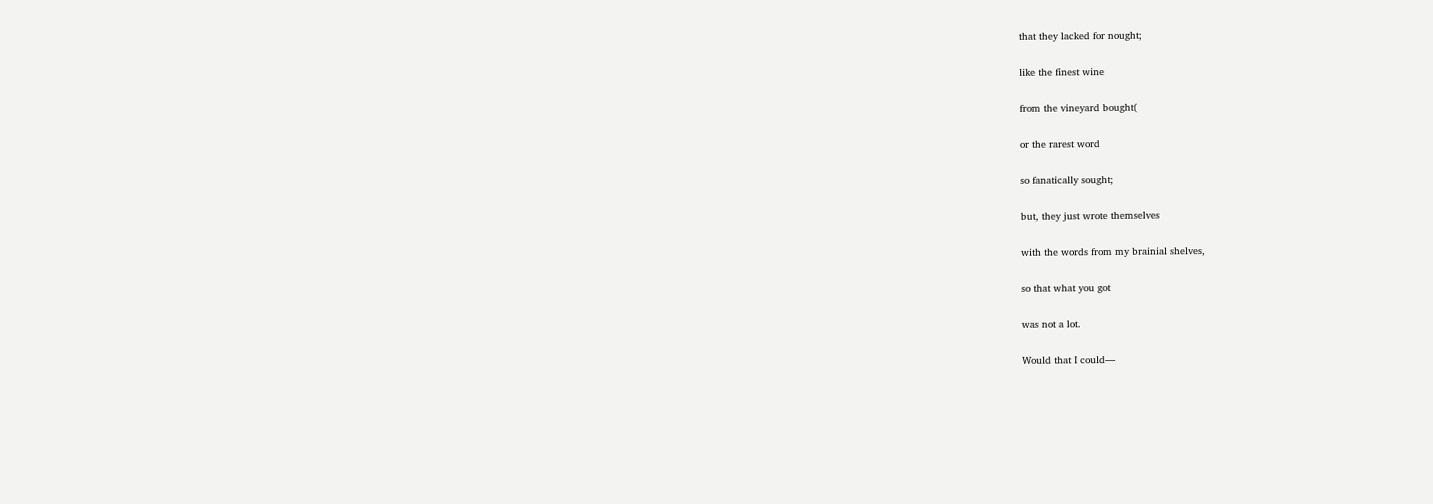that they lacked for nought;

like the finest wine

from the vineyard bought(

or the rarest word

so fanatically sought;

but, they just wrote themselves

with the words from my brainial shelves,

so that what you got

was not a lot.

Would that I could—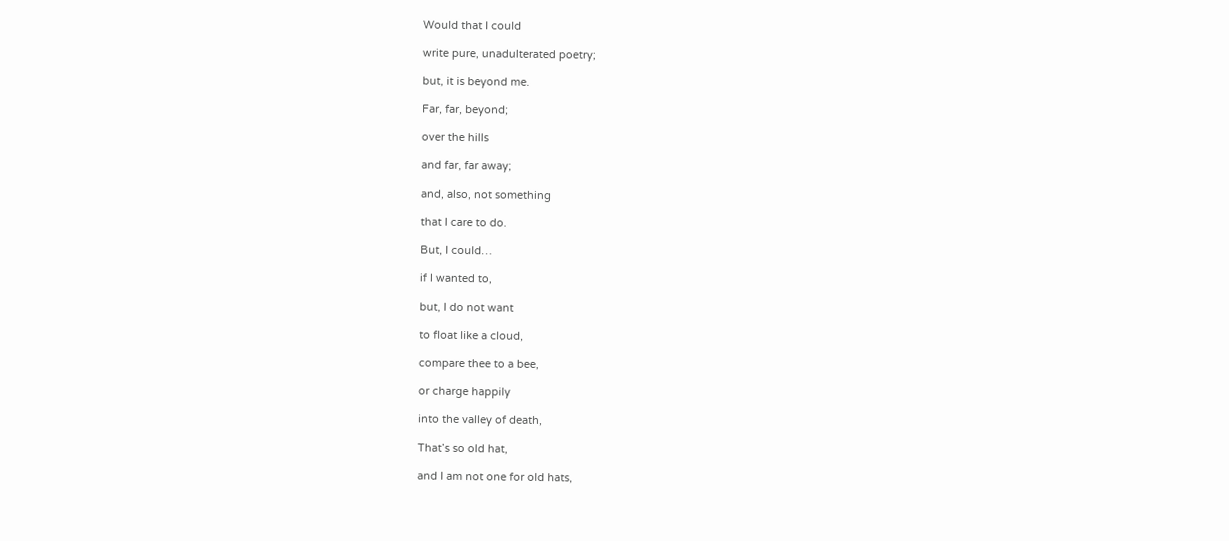Would that I could

write pure, unadulterated poetry;

but, it is beyond me.

Far, far, beyond;

over the hills

and far, far away;

and, also, not something

that I care to do.

But, I could…

if I wanted to,

but, I do not want

to float like a cloud,

compare thee to a bee,

or charge happily

into the valley of death,

That’s so old hat,

and I am not one for old hats,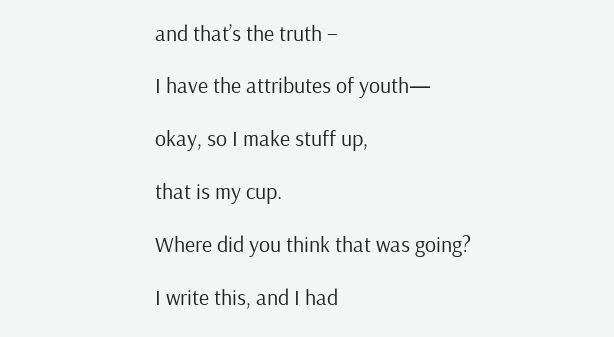and that’s the truth –

I have the attributes of youth—

okay, so I make stuff up,

that is my cup.

Where did you think that was going?

I write this, and I had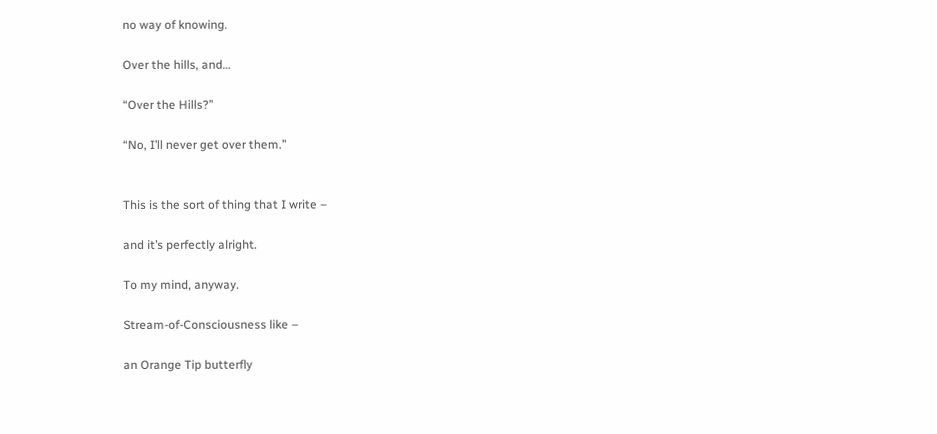no way of knowing.

Over the hills, and…

“Over the Hills?”

“No, I’ll never get over them.”


This is the sort of thing that I write –

and it’s perfectly alright.

To my mind, anyway.

Stream-of-Consciousness like –

an Orange Tip butterfly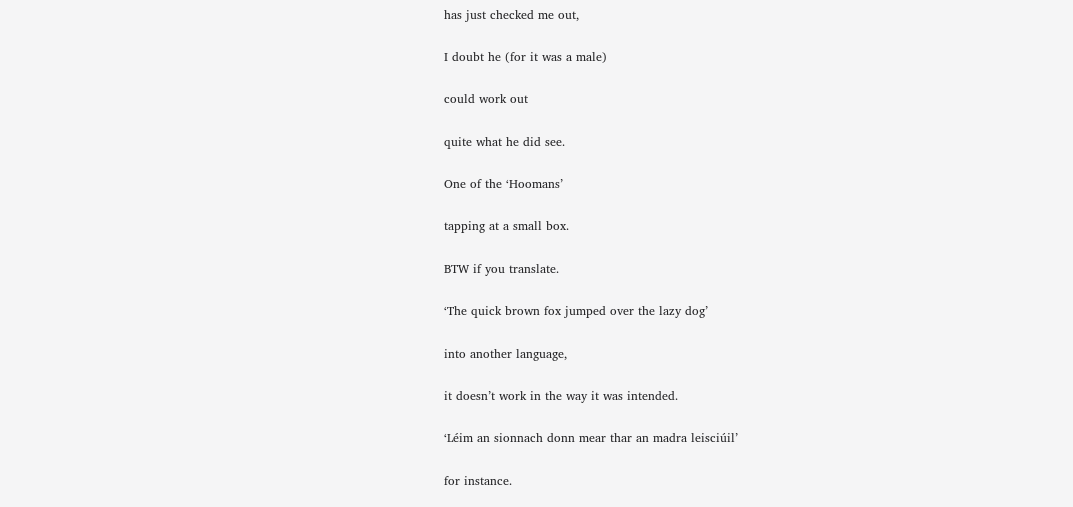has just checked me out,

I doubt he (for it was a male)

could work out

quite what he did see.

One of the ‘Hoomans’

tapping at a small box.

BTW if you translate.

‘The quick brown fox jumped over the lazy dog’

into another language,

it doesn’t work in the way it was intended.

‘Léim an sionnach donn mear thar an madra leisciúil’

for instance.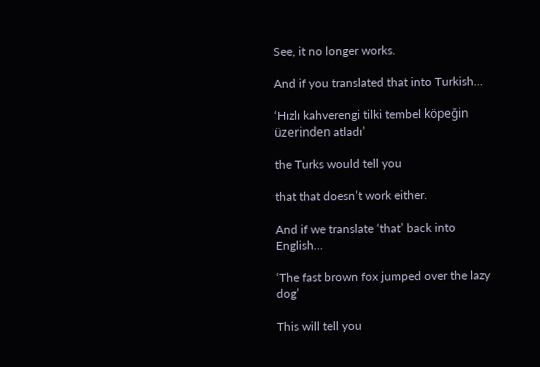See, it no longer works.

And if you translated that into Turkish…

‘Hızlı kahverengi tilki tembel köpeğin üzerinden atladı’

the Turks would tell you

that that doesn’t work either.

And if we translate ‘that’ back into English…

‘The fast brown fox jumped over the lazy dog’

This will tell you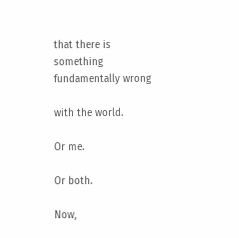that there is something fundamentally wrong

with the world.

Or me.

Or both.

Now,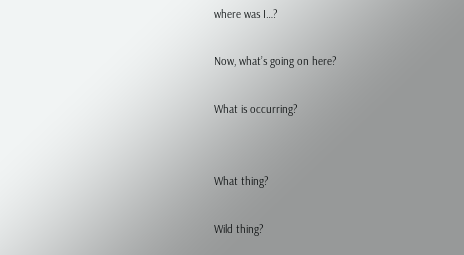where was I…?

Now, what’s going on here?

What is occurring?


What thing?

Wild thing?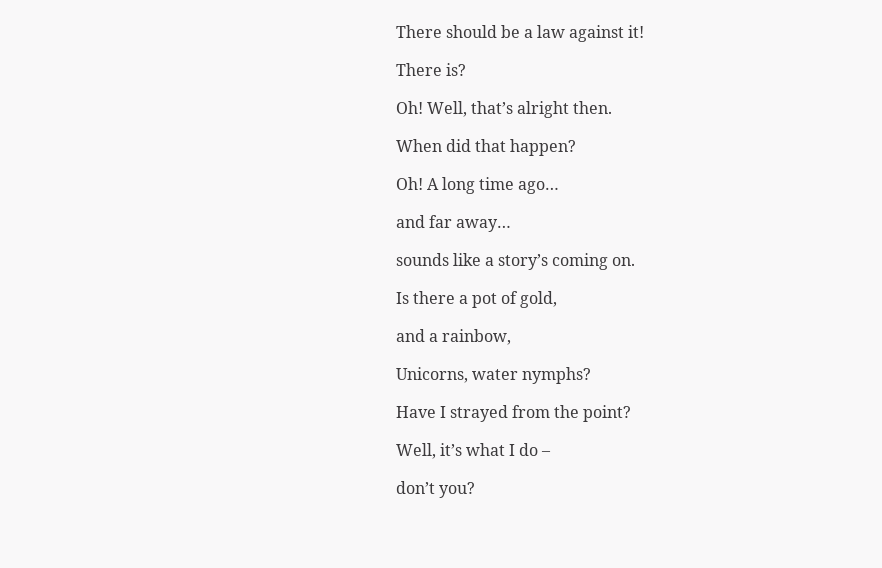There should be a law against it!

There is?

Oh! Well, that’s alright then.

When did that happen?

Oh! A long time ago…

and far away…

sounds like a story’s coming on.

Is there a pot of gold,

and a rainbow,

Unicorns, water nymphs?

Have I strayed from the point?

Well, it’s what I do –

don’t you?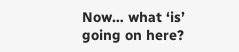Now… what ‘is’ going on here?